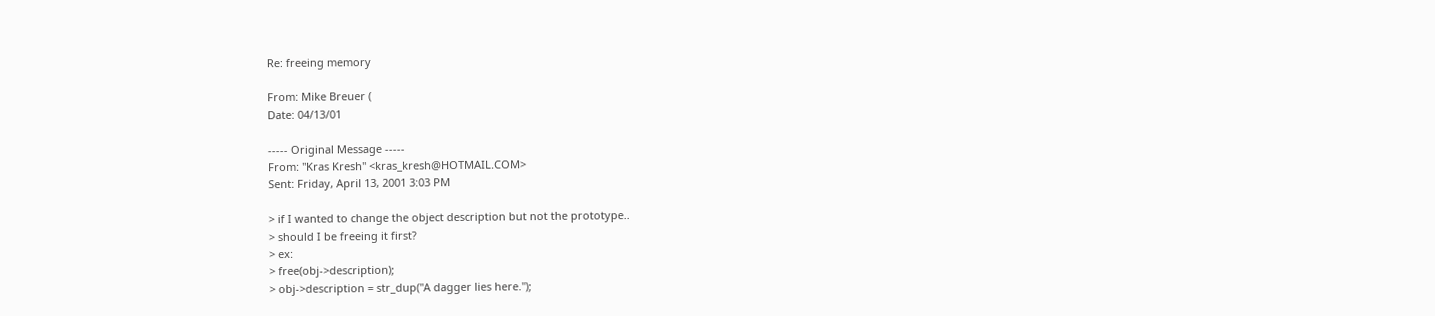Re: freeing memory

From: Mike Breuer (
Date: 04/13/01

----- Original Message -----
From: "Kras Kresh" <kras_kresh@HOTMAIL.COM>
Sent: Friday, April 13, 2001 3:03 PM

> if I wanted to change the object description but not the prototype..
> should I be freeing it first?
> ex:
> free(obj->description);
> obj->description = str_dup("A dagger lies here.");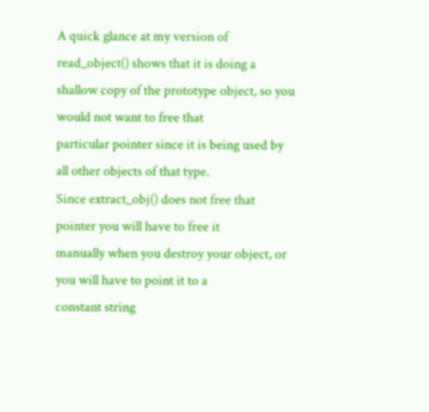A quick glance at my version of read_object() shows that it is doing a
shallow copy of the prototype object, so you would not want to free that
particular pointer since it is being used by all other objects of that type.
Since extract_obj() does not free that pointer you will have to free it
manually when you destroy your object, or you will have to point it to a
constant string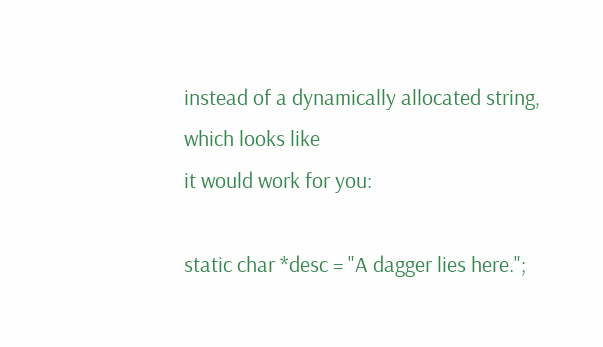instead of a dynamically allocated string, which looks like
it would work for you:

static char *desc = "A dagger lies here.";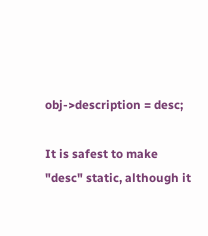obj->description = desc;

It is safest to make "desc" static, although it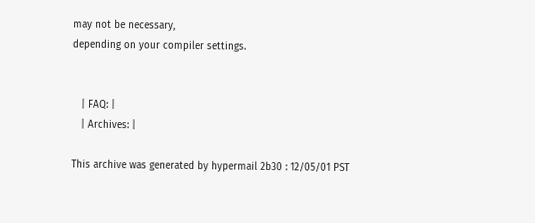may not be necessary,
depending on your compiler settings.


   | FAQ: |
   | Archives: |

This archive was generated by hypermail 2b30 : 12/05/01 PST